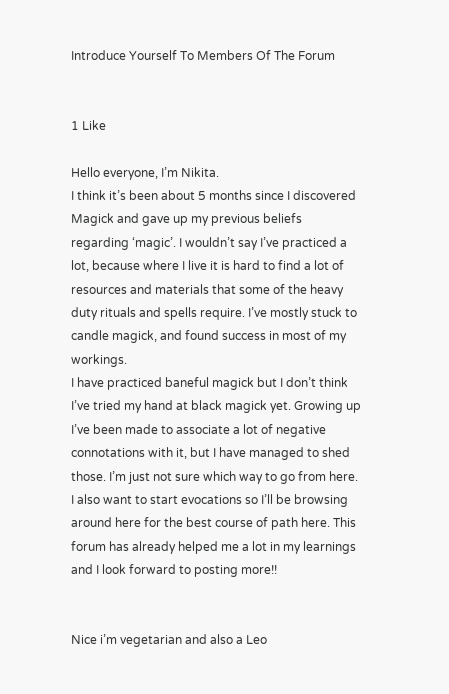Introduce Yourself To Members Of The Forum


1 Like

Hello everyone, I’m Nikita.
I think it’s been about 5 months since I discovered Magick and gave up my previous beliefs regarding ‘magic’. I wouldn’t say I’ve practiced a lot, because where I live it is hard to find a lot of resources and materials that some of the heavy duty rituals and spells require. I’ve mostly stuck to candle magick, and found success in most of my workings.
I have practiced baneful magick but I don’t think I’ve tried my hand at black magick yet. Growing up I’ve been made to associate a lot of negative connotations with it, but I have managed to shed those. I’m just not sure which way to go from here. I also want to start evocations so I’ll be browsing around here for the best course of path here. This forum has already helped me a lot in my learnings and I look forward to posting more!!


Nice i’m vegetarian and also a Leo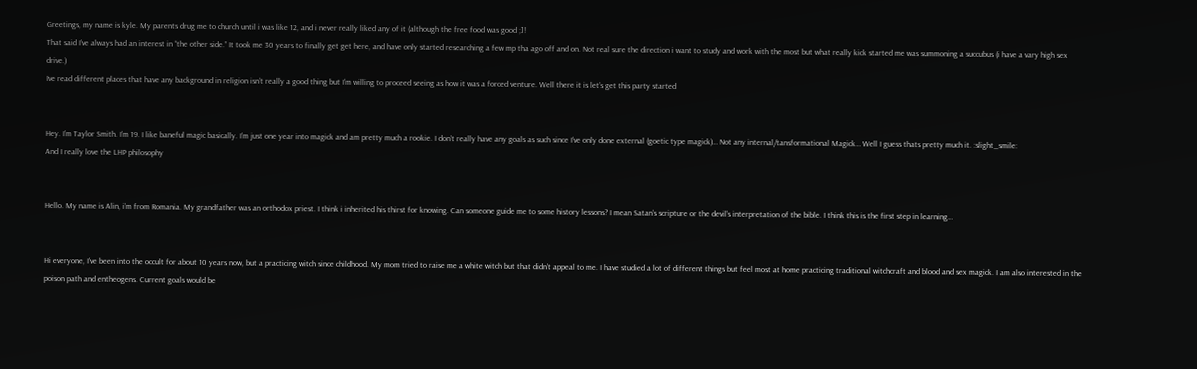Greetings, my name is kyle. My parents drug me to church until i was like 12, and i never really liked any of it (although the free food was good ;]!
That said I’ve always had an interest in “the other side.” It took me 30 years to finally get get here, and have only started researching a few mp tha ago off and on. Not real sure the direction i want to study and work with the most but what really kick started me was summoning a succubus (i have a vary high sex drive.)
Ive read different places that have any background in religion isn’t really a good thing but I’m willing to proceed seeing as how it was a forced venture. Well there it is let’s get this party started


Hey. I’m Taylor Smith. I’m 19. I like baneful magic basically. I’m just one year into magick and am pretty much a rookie. I don’t really have any goals as such since I’ve only done external (goetic type magick)… Not any internal/tansformational Magick… Well I guess thats pretty much it. :slight_smile:
And I really love the LHP philosophy


Hello. My name is Alin, i’m from Romania. My grandfather was an orthodox priest. I think i inherited his thirst for knowing. Can someone guide me to some history lessons? I mean Satan’s scripture or the devil’s interpretation of the bible. I think this is the first step in learning…


Hi everyone, I’ve been into the occult for about 10 years now, but a practicing witch since childhood. My mom tried to raise me a white witch but that didn’t appeal to me. I have studied a lot of different things but feel most at home practicing traditional witchcraft and blood and sex magick. I am also interested in the poison path and entheogens. Current goals would be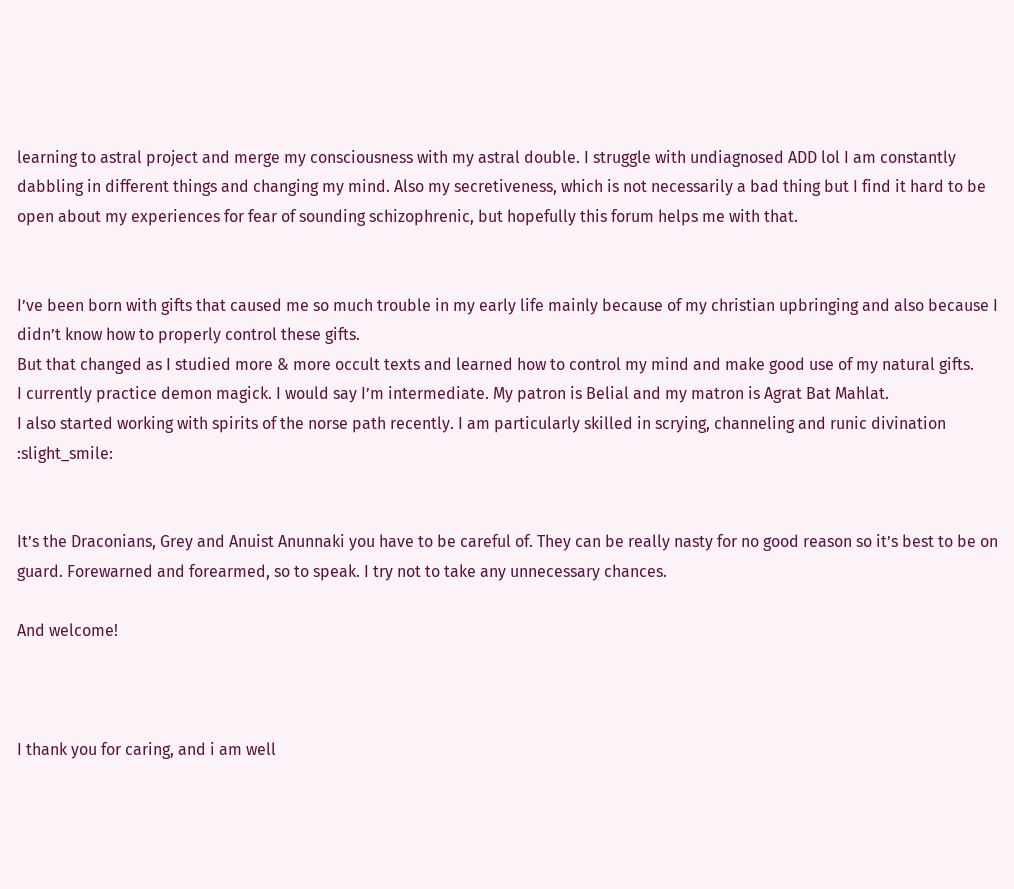learning to astral project and merge my consciousness with my astral double. I struggle with undiagnosed ADD lol I am constantly dabbling in different things and changing my mind. Also my secretiveness, which is not necessarily a bad thing but I find it hard to be open about my experiences for fear of sounding schizophrenic, but hopefully this forum helps me with that.


I’ve been born with gifts that caused me so much trouble in my early life mainly because of my christian upbringing and also because I didn’t know how to properly control these gifts.
But that changed as I studied more & more occult texts and learned how to control my mind and make good use of my natural gifts.
I currently practice demon magick. I would say I’m intermediate. My patron is Belial and my matron is Agrat Bat Mahlat.
I also started working with spirits of the norse path recently. I am particularly skilled in scrying, channeling and runic divination :slight_smile:


It’s the Draconians, Grey and Anuist Anunnaki you have to be careful of. They can be really nasty for no good reason so it’s best to be on guard. Forewarned and forearmed, so to speak. I try not to take any unnecessary chances.

And welcome!



I thank you for caring, and i am well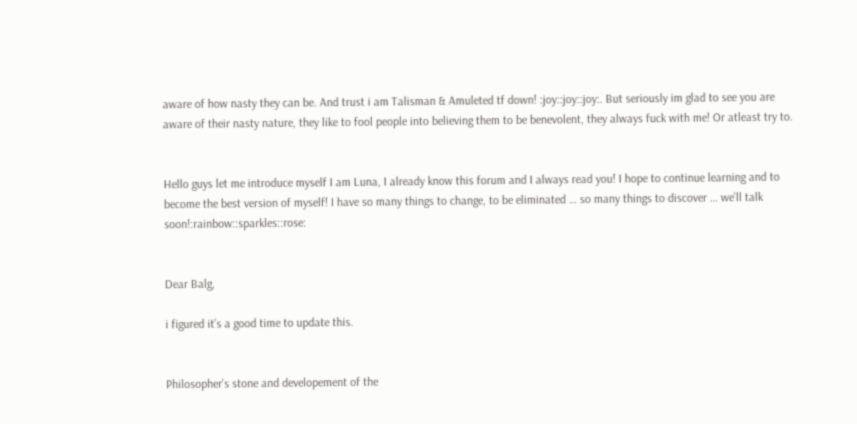aware of how nasty they can be. And trust i am Talisman & Amuleted tf down! :joy::joy::joy:. But seriously im glad to see you are aware of their nasty nature, they like to fool people into believing them to be benevolent, they always fuck with me! Or atleast try to.


Hello guys let me introduce myself I am Luna, I already know this forum and I always read you! I hope to continue learning and to become the best version of myself! I have so many things to change, to be eliminated … so many things to discover … we’ll talk soon!:rainbow::sparkles::rose:


Dear Balg,

i figured it’s a good time to update this.


Philosopher’s stone and developement of the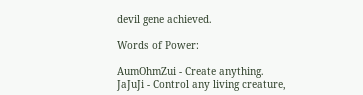devil gene achieved.

Words of Power:

AumOhmZui - Create anything.
JaJuJi - Control any living creature,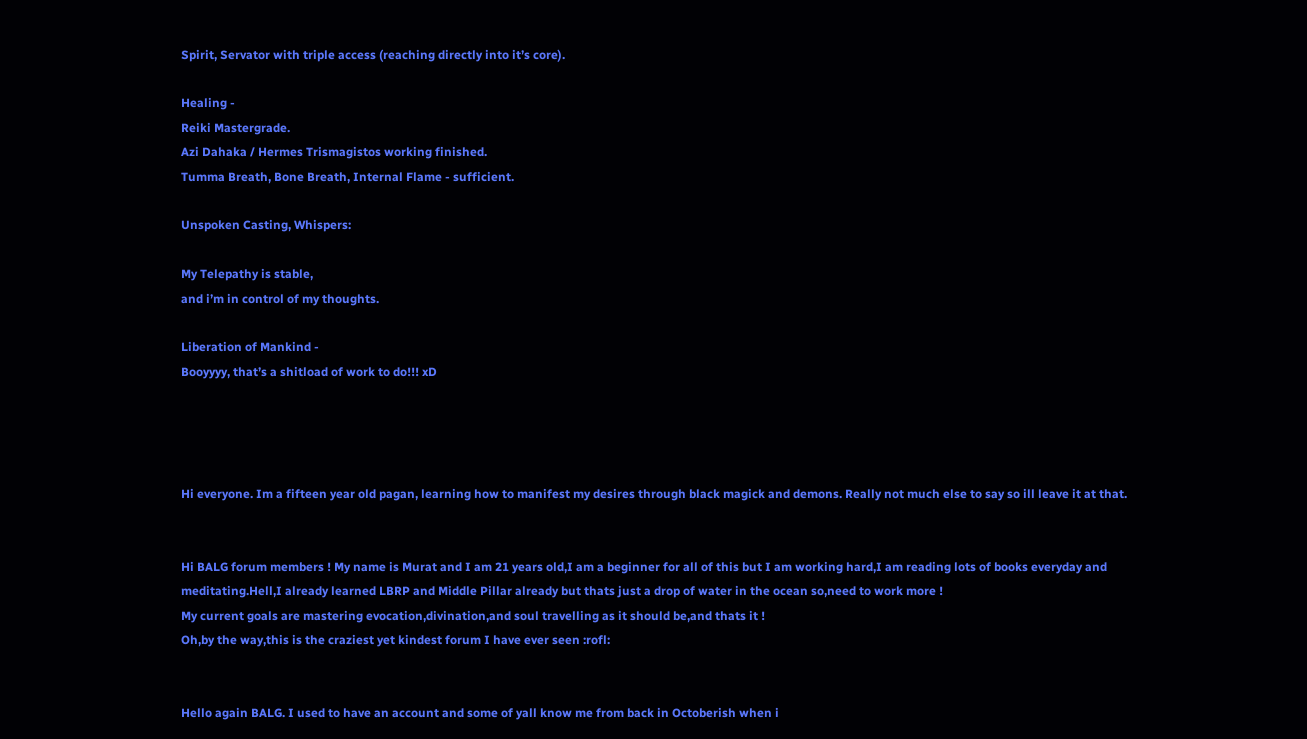Spirit, Servator with triple access (reaching directly into it’s core).

Healing -
Reiki Mastergrade.
Azi Dahaka / Hermes Trismagistos working finished.
Tumma Breath, Bone Breath, Internal Flame - sufficient.

Unspoken Casting, Whispers:

My Telepathy is stable,
and i’m in control of my thoughts.

Liberation of Mankind -
Booyyyy, that’s a shitload of work to do!!! xD




Hi everyone. Im a fifteen year old pagan, learning how to manifest my desires through black magick and demons. Really not much else to say so ill leave it at that.


Hi BALG forum members ! My name is Murat and I am 21 years old,I am a beginner for all of this but I am working hard,I am reading lots of books everyday and meditating.Hell,I already learned LBRP and Middle Pillar already but thats just a drop of water in the ocean so,need to work more !
My current goals are mastering evocation,divination,and soul travelling as it should be,and thats it !
Oh,by the way,this is the craziest yet kindest forum I have ever seen :rofl:


Hello again BALG. I used to have an account and some of yall know me from back in Octoberish when i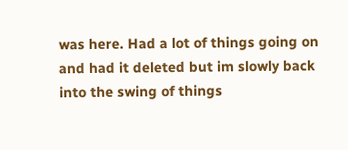was here. Had a lot of things going on and had it deleted but im slowly back into the swing of things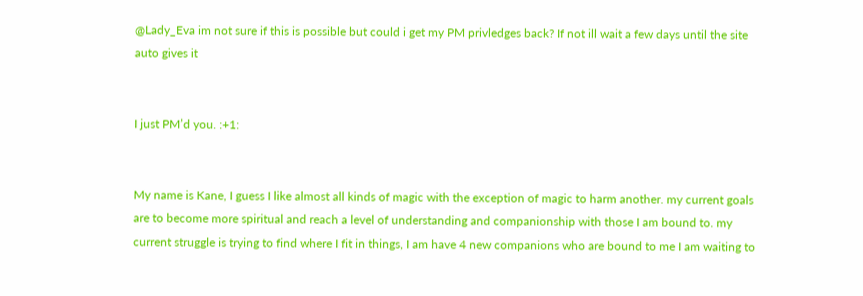@Lady_Eva im not sure if this is possible but could i get my PM privledges back? If not ill wait a few days until the site auto gives it


I just PM’d you. :+1:


My name is Kane, I guess I like almost all kinds of magic with the exception of magic to harm another. my current goals are to become more spiritual and reach a level of understanding and companionship with those I am bound to. my current struggle is trying to find where I fit in things, I am have 4 new companions who are bound to me I am waiting to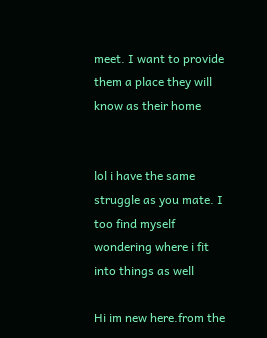meet. I want to provide them a place they will know as their home


lol i have the same struggle as you mate. I too find myself wondering where i fit into things as well

Hi im new here.from the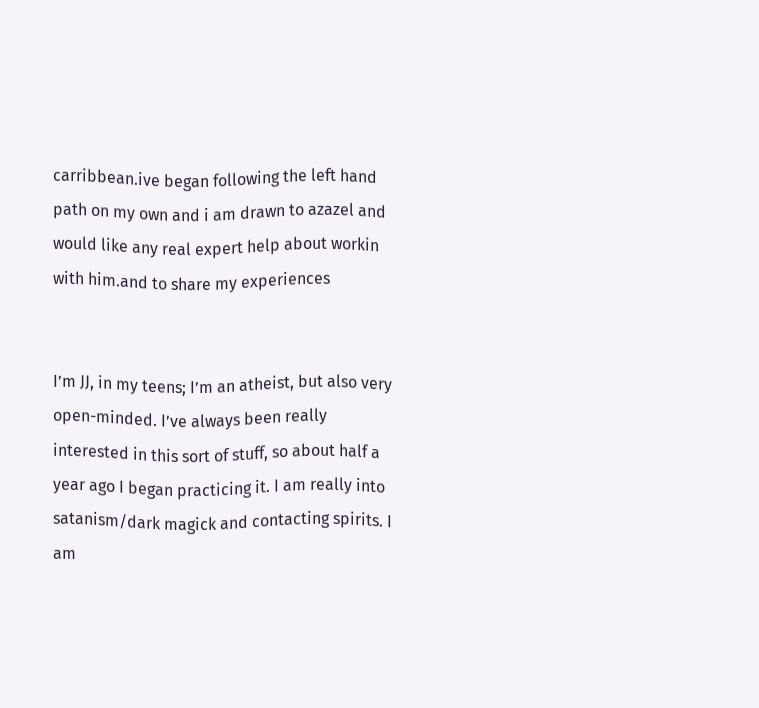carribbean.ive began following the left hand path on my own and i am drawn to azazel and would like any real expert help about workin with him.and to share my experiences


I’m JJ, in my teens; I’m an atheist, but also very open-minded. I’ve always been really interested in this sort of stuff, so about half a year ago I began practicing it. I am really into satanism/dark magick and contacting spirits. I am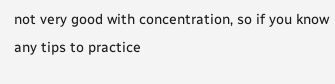not very good with concentration, so if you know any tips to practice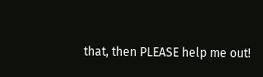that, then PLEASE help me out!